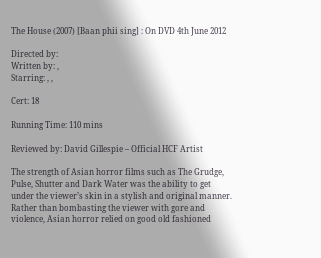The House (2007) [Baan phii sing] : On DVD 4th June 2012

Directed by:
Written by: ,
Starring: , ,

Cert: 18

Running Time: 110 mins

Reviewed by: David Gillespie – Official HCF Artist

The strength of Asian horror films such as The Grudge, Pulse, Shutter and Dark Water was the ability to get under the viewer’s skin in a stylish and original manner. Rather than bombasting the viewer with gore and violence, Asian horror relied on good old fashioned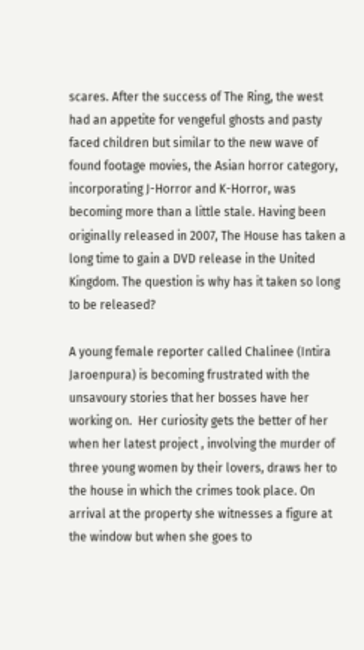scares. After the success of The Ring, the west had an appetite for vengeful ghosts and pasty faced children but similar to the new wave of found footage movies, the Asian horror category, incorporating J-Horror and K-Horror, was becoming more than a little stale. Having been originally released in 2007, The House has taken a long time to gain a DVD release in the United Kingdom. The question is why has it taken so long to be released?

A young female reporter called Chalinee (Intira Jaroenpura) is becoming frustrated with the unsavoury stories that her bosses have her working on.  Her curiosity gets the better of her when her latest project , involving the murder of three young women by their lovers, draws her to the house in which the crimes took place. On arrival at the property she witnesses a figure at the window but when she goes to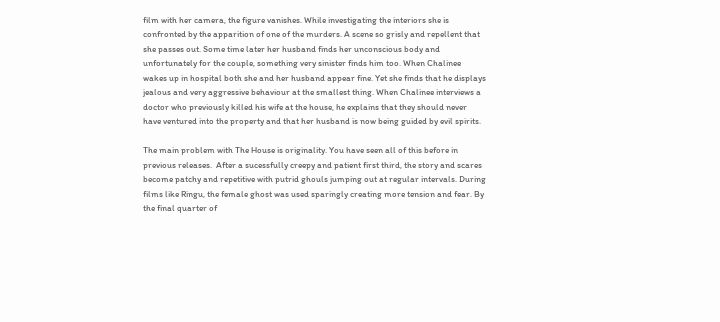film with her camera, the figure vanishes. While investigating the interiors she is confronted by the apparition of one of the murders. A scene so grisly and repellent that she passes out. Some time later her husband finds her unconscious body and unfortunately for the couple, something very sinister finds him too. When Chalinee wakes up in hospital both she and her husband appear fine. Yet she finds that he displays jealous and very aggressive behaviour at the smallest thing. When Chalinee interviews a doctor who previously killed his wife at the house, he explains that they should never have ventured into the property and that her husband is now being guided by evil spirits.

The main problem with The House is originality. You have seen all of this before in previous releases.  After a sucessfully creepy and patient first third, the story and scares become patchy and repetitive with putrid ghouls jumping out at regular intervals. During films like Ringu, the female ghost was used sparingly creating more tension and fear. By the final quarter of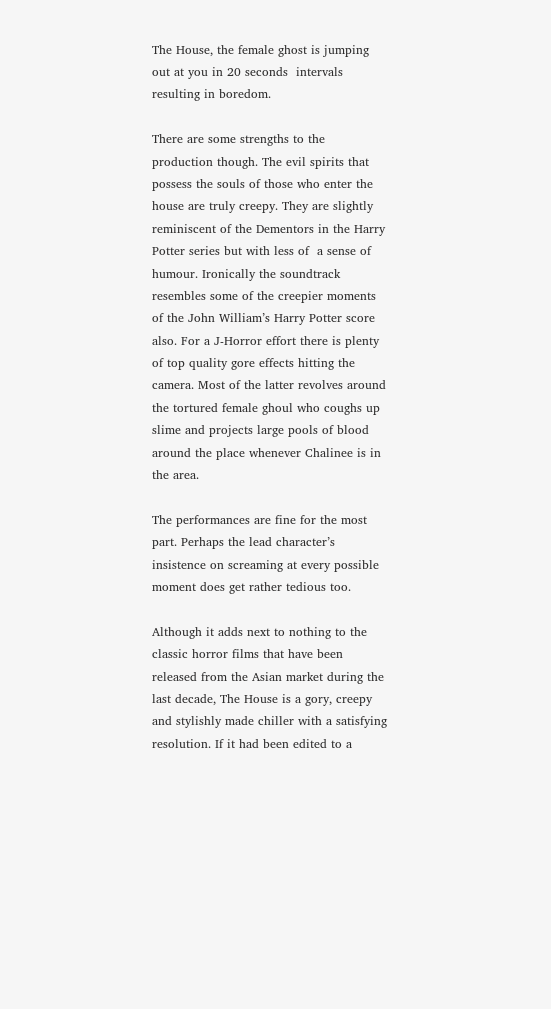The House, the female ghost is jumping out at you in 20 seconds  intervals resulting in boredom.

There are some strengths to the production though. The evil spirits that possess the souls of those who enter the house are truly creepy. They are slightly reminiscent of the Dementors in the Harry Potter series but with less of  a sense of humour. Ironically the soundtrack resembles some of the creepier moments of the John William’s Harry Potter score also. For a J-Horror effort there is plenty of top quality gore effects hitting the camera. Most of the latter revolves around the tortured female ghoul who coughs up slime and projects large pools of blood around the place whenever Chalinee is in the area.

The performances are fine for the most part. Perhaps the lead character’s insistence on screaming at every possible moment does get rather tedious too.

Although it adds next to nothing to the classic horror films that have been released from the Asian market during the last decade, The House is a gory, creepy and stylishly made chiller with a satisfying resolution. If it had been edited to a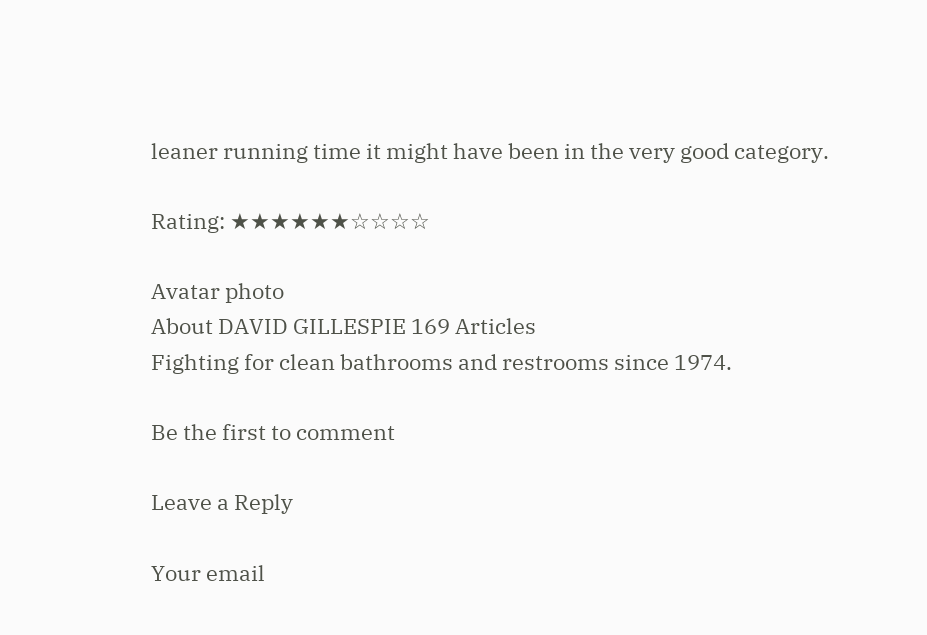leaner running time it might have been in the very good category.

Rating: ★★★★★★☆☆☆☆

Avatar photo
About DAVID GILLESPIE 169 Articles
Fighting for clean bathrooms and restrooms since 1974.

Be the first to comment

Leave a Reply

Your email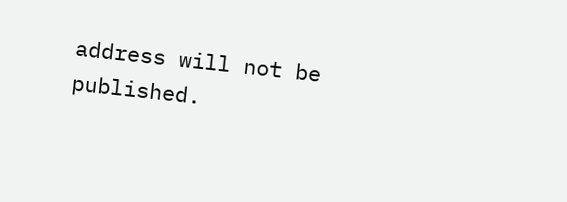address will not be published.